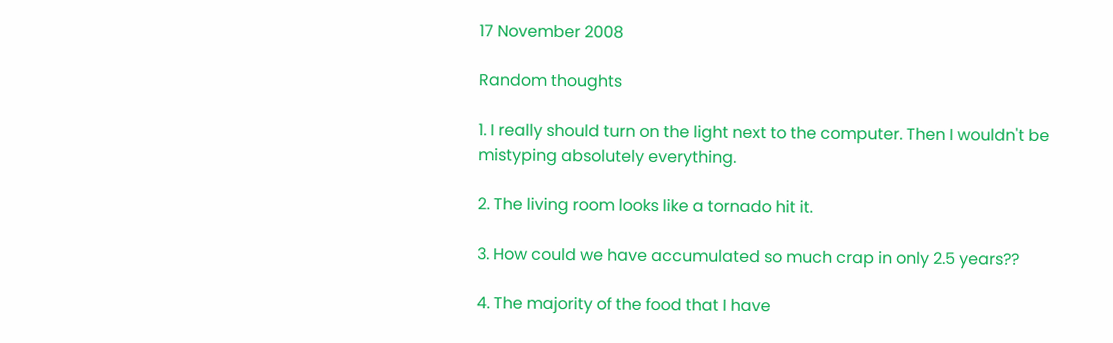17 November 2008

Random thoughts

1. I really should turn on the light next to the computer. Then I wouldn't be mistyping absolutely everything.

2. The living room looks like a tornado hit it.

3. How could we have accumulated so much crap in only 2.5 years??

4. The majority of the food that I have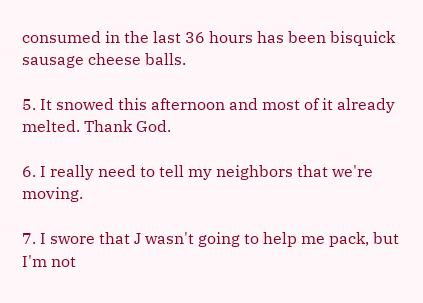consumed in the last 36 hours has been bisquick sausage cheese balls.

5. It snowed this afternoon and most of it already melted. Thank God.

6. I really need to tell my neighbors that we're moving.

7. I swore that J wasn't going to help me pack, but I'm not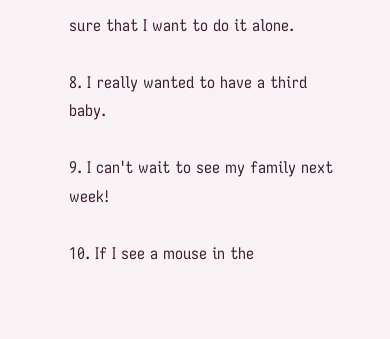sure that I want to do it alone.

8. I really wanted to have a third baby.

9. I can't wait to see my family next week!

10. If I see a mouse in the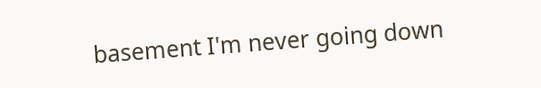basement I'm never going down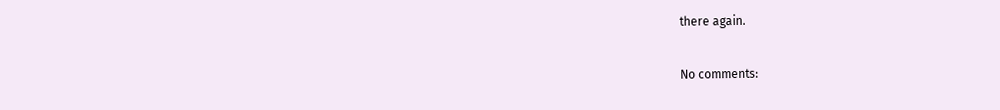there again.

No comments: